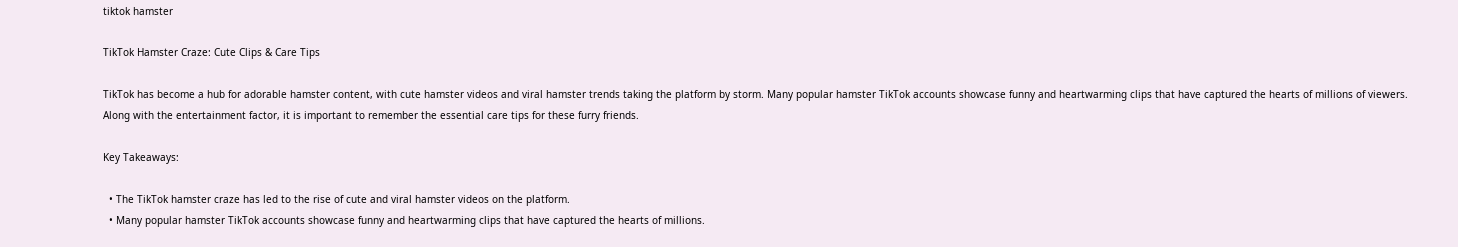tiktok hamster

TikTok Hamster Craze: Cute Clips & Care Tips

TikTok has become a hub for adorable hamster content, with cute hamster videos and viral hamster trends taking the platform by storm. Many popular hamster TikTok accounts showcase funny and heartwarming clips that have captured the hearts of millions of viewers. Along with the entertainment factor, it is important to remember the essential care tips for these furry friends.

Key Takeaways:

  • The TikTok hamster craze has led to the rise of cute and viral hamster videos on the platform.
  • Many popular hamster TikTok accounts showcase funny and heartwarming clips that have captured the hearts of millions.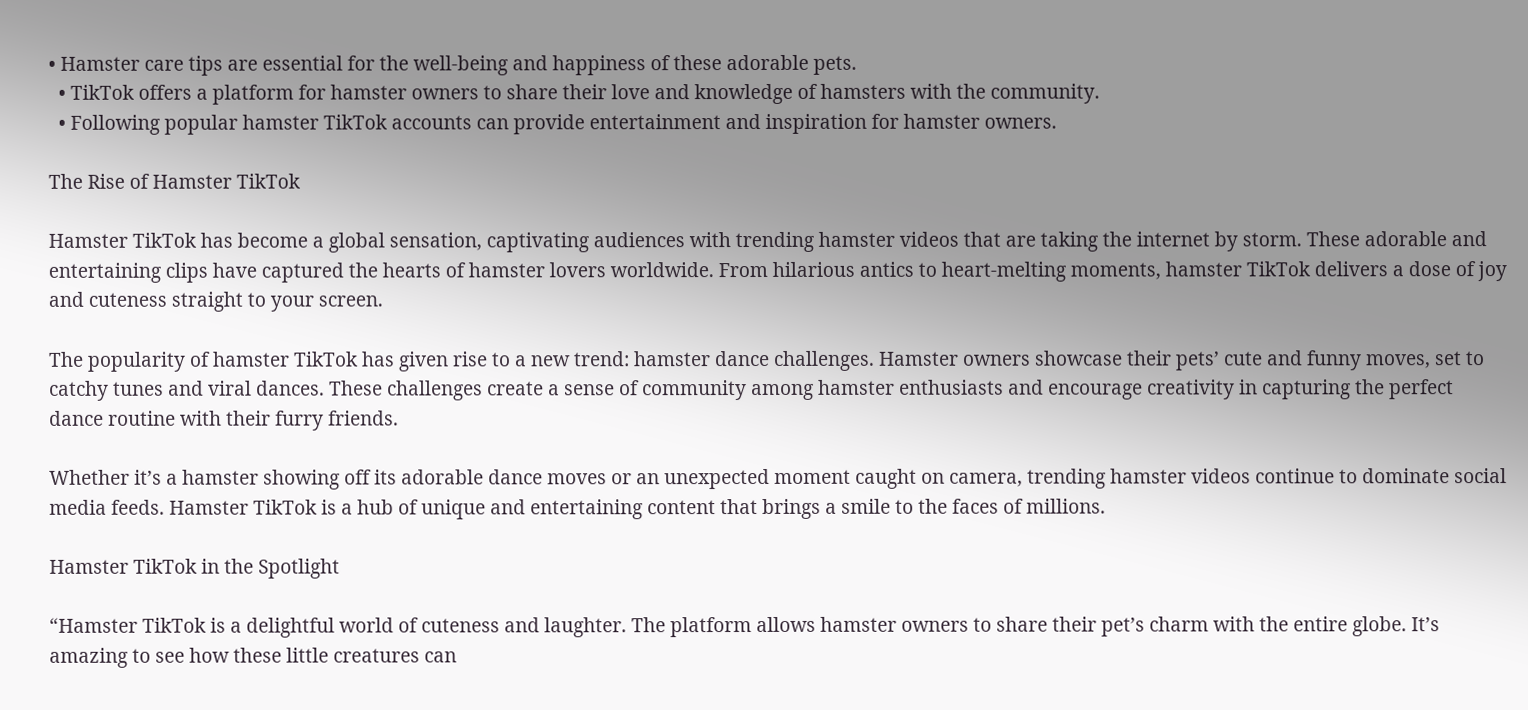• Hamster care tips are essential for the well-being and happiness of these adorable pets.
  • TikTok offers a platform for hamster owners to share their love and knowledge of hamsters with the community.
  • Following popular hamster TikTok accounts can provide entertainment and inspiration for hamster owners.

The Rise of Hamster TikTok

Hamster TikTok has become a global sensation, captivating audiences with trending hamster videos that are taking the internet by storm. These adorable and entertaining clips have captured the hearts of hamster lovers worldwide. From hilarious antics to heart-melting moments, hamster TikTok delivers a dose of joy and cuteness straight to your screen.

The popularity of hamster TikTok has given rise to a new trend: hamster dance challenges. Hamster owners showcase their pets’ cute and funny moves, set to catchy tunes and viral dances. These challenges create a sense of community among hamster enthusiasts and encourage creativity in capturing the perfect dance routine with their furry friends.

Whether it’s a hamster showing off its adorable dance moves or an unexpected moment caught on camera, trending hamster videos continue to dominate social media feeds. Hamster TikTok is a hub of unique and entertaining content that brings a smile to the faces of millions.

Hamster TikTok in the Spotlight

“Hamster TikTok is a delightful world of cuteness and laughter. The platform allows hamster owners to share their pet’s charm with the entire globe. It’s amazing to see how these little creatures can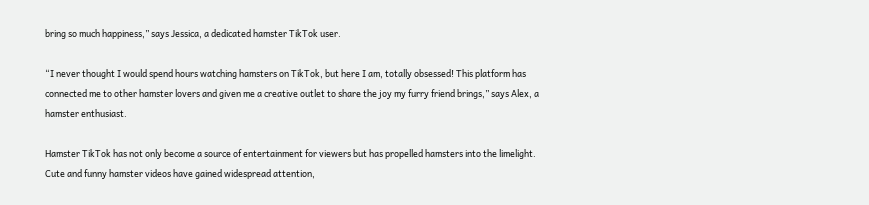bring so much happiness,” says Jessica, a dedicated hamster TikTok user.

“I never thought I would spend hours watching hamsters on TikTok, but here I am, totally obsessed! This platform has connected me to other hamster lovers and given me a creative outlet to share the joy my furry friend brings,” says Alex, a hamster enthusiast.

Hamster TikTok has not only become a source of entertainment for viewers but has propelled hamsters into the limelight. Cute and funny hamster videos have gained widespread attention,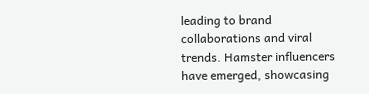leading to brand collaborations and viral trends. Hamster influencers have emerged, showcasing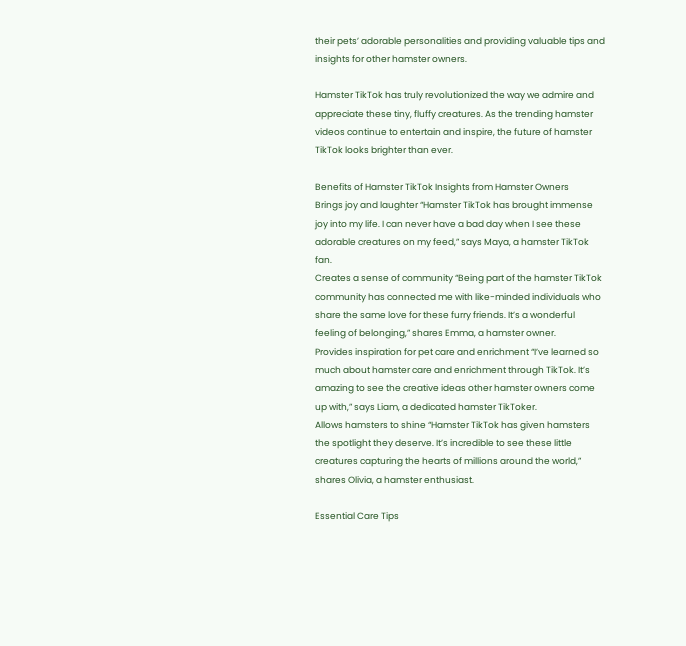their pets’ adorable personalities and providing valuable tips and insights for other hamster owners.

Hamster TikTok has truly revolutionized the way we admire and appreciate these tiny, fluffy creatures. As the trending hamster videos continue to entertain and inspire, the future of hamster TikTok looks brighter than ever.

Benefits of Hamster TikTok Insights from Hamster Owners
Brings joy and laughter “Hamster TikTok has brought immense joy into my life. I can never have a bad day when I see these adorable creatures on my feed,” says Maya, a hamster TikTok fan.
Creates a sense of community “Being part of the hamster TikTok community has connected me with like-minded individuals who share the same love for these furry friends. It’s a wonderful feeling of belonging,” shares Emma, a hamster owner.
Provides inspiration for pet care and enrichment “I’ve learned so much about hamster care and enrichment through TikTok. It’s amazing to see the creative ideas other hamster owners come up with,” says Liam, a dedicated hamster TikToker.
Allows hamsters to shine “Hamster TikTok has given hamsters the spotlight they deserve. It’s incredible to see these little creatures capturing the hearts of millions around the world,” shares Olivia, a hamster enthusiast.

Essential Care Tips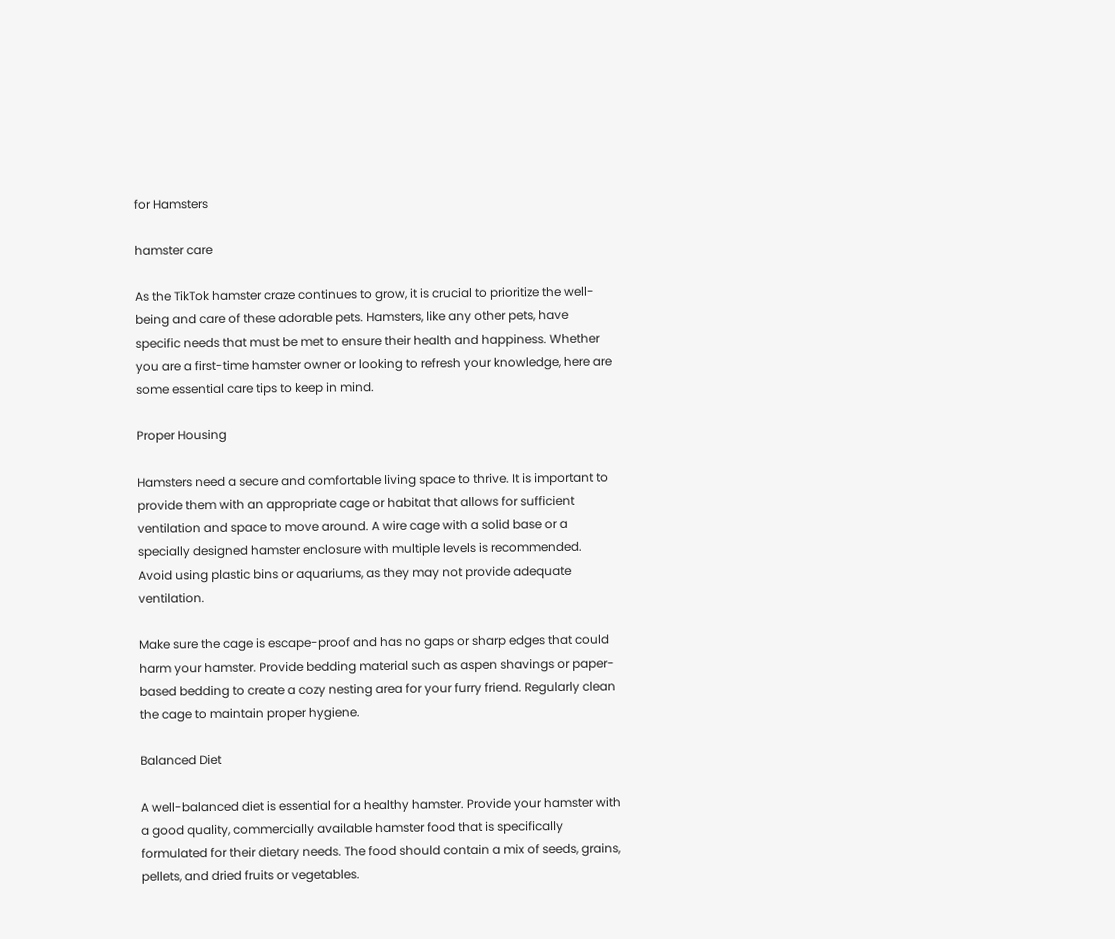for Hamsters

hamster care

As the TikTok hamster craze continues to grow, it is crucial to prioritize the well-being and care of these adorable pets. Hamsters, like any other pets, have specific needs that must be met to ensure their health and happiness. Whether you are a first-time hamster owner or looking to refresh your knowledge, here are some essential care tips to keep in mind.

Proper Housing

Hamsters need a secure and comfortable living space to thrive. It is important to provide them with an appropriate cage or habitat that allows for sufficient ventilation and space to move around. A wire cage with a solid base or a specially designed hamster enclosure with multiple levels is recommended. Avoid using plastic bins or aquariums, as they may not provide adequate ventilation.

Make sure the cage is escape-proof and has no gaps or sharp edges that could harm your hamster. Provide bedding material such as aspen shavings or paper-based bedding to create a cozy nesting area for your furry friend. Regularly clean the cage to maintain proper hygiene.

Balanced Diet

A well-balanced diet is essential for a healthy hamster. Provide your hamster with a good quality, commercially available hamster food that is specifically formulated for their dietary needs. The food should contain a mix of seeds, grains, pellets, and dried fruits or vegetables.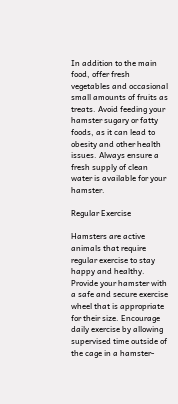In addition to the main food, offer fresh vegetables and occasional small amounts of fruits as treats. Avoid feeding your hamster sugary or fatty foods, as it can lead to obesity and other health issues. Always ensure a fresh supply of clean water is available for your hamster.

Regular Exercise

Hamsters are active animals that require regular exercise to stay happy and healthy. Provide your hamster with a safe and secure exercise wheel that is appropriate for their size. Encourage daily exercise by allowing supervised time outside of the cage in a hamster-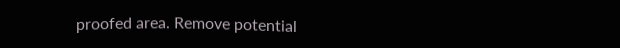proofed area. Remove potential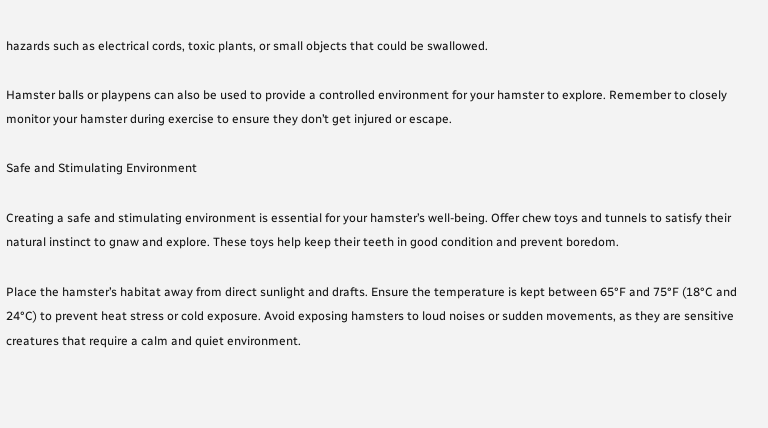hazards such as electrical cords, toxic plants, or small objects that could be swallowed.

Hamster balls or playpens can also be used to provide a controlled environment for your hamster to explore. Remember to closely monitor your hamster during exercise to ensure they don’t get injured or escape.

Safe and Stimulating Environment

Creating a safe and stimulating environment is essential for your hamster’s well-being. Offer chew toys and tunnels to satisfy their natural instinct to gnaw and explore. These toys help keep their teeth in good condition and prevent boredom.

Place the hamster’s habitat away from direct sunlight and drafts. Ensure the temperature is kept between 65°F and 75°F (18°C and 24°C) to prevent heat stress or cold exposure. Avoid exposing hamsters to loud noises or sudden movements, as they are sensitive creatures that require a calm and quiet environment.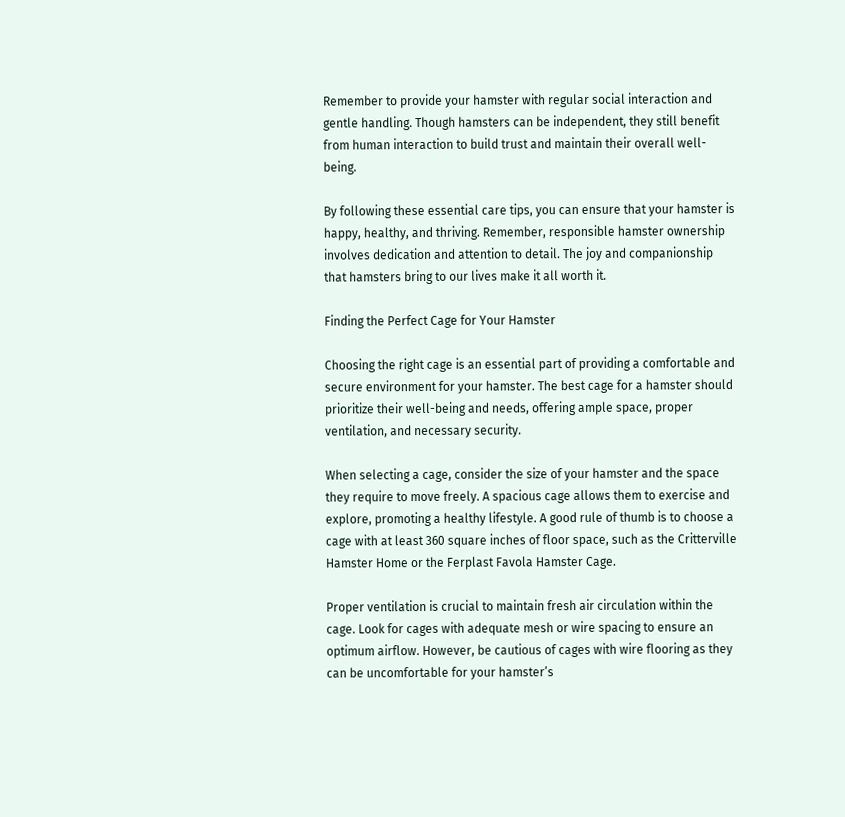Remember to provide your hamster with regular social interaction and gentle handling. Though hamsters can be independent, they still benefit from human interaction to build trust and maintain their overall well-being.

By following these essential care tips, you can ensure that your hamster is happy, healthy, and thriving. Remember, responsible hamster ownership involves dedication and attention to detail. The joy and companionship that hamsters bring to our lives make it all worth it.

Finding the Perfect Cage for Your Hamster

Choosing the right cage is an essential part of providing a comfortable and secure environment for your hamster. The best cage for a hamster should prioritize their well-being and needs, offering ample space, proper ventilation, and necessary security.

When selecting a cage, consider the size of your hamster and the space they require to move freely. A spacious cage allows them to exercise and explore, promoting a healthy lifestyle. A good rule of thumb is to choose a cage with at least 360 square inches of floor space, such as the Critterville Hamster Home or the Ferplast Favola Hamster Cage.

Proper ventilation is crucial to maintain fresh air circulation within the cage. Look for cages with adequate mesh or wire spacing to ensure an optimum airflow. However, be cautious of cages with wire flooring as they can be uncomfortable for your hamster’s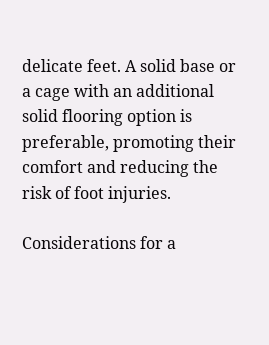delicate feet. A solid base or a cage with an additional solid flooring option is preferable, promoting their comfort and reducing the risk of foot injuries.

Considerations for a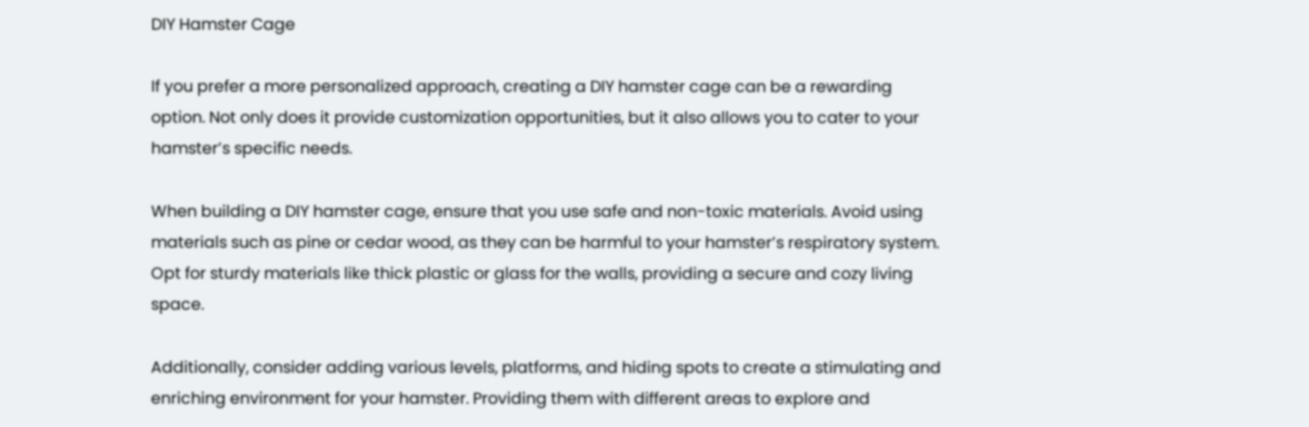DIY Hamster Cage

If you prefer a more personalized approach, creating a DIY hamster cage can be a rewarding option. Not only does it provide customization opportunities, but it also allows you to cater to your hamster’s specific needs.

When building a DIY hamster cage, ensure that you use safe and non-toxic materials. Avoid using materials such as pine or cedar wood, as they can be harmful to your hamster’s respiratory system. Opt for sturdy materials like thick plastic or glass for the walls, providing a secure and cozy living space.

Additionally, consider adding various levels, platforms, and hiding spots to create a stimulating and enriching environment for your hamster. Providing them with different areas to explore and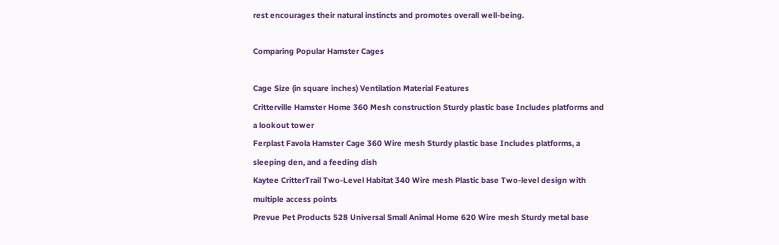rest encourages their natural instincts and promotes overall well-being.

Comparing Popular Hamster Cages

Cage Size (in square inches) Ventilation Material Features
Critterville Hamster Home 360 Mesh construction Sturdy plastic base Includes platforms and a lookout tower
Ferplast Favola Hamster Cage 360 Wire mesh Sturdy plastic base Includes platforms, a sleeping den, and a feeding dish
Kaytee CritterTrail Two-Level Habitat 340 Wire mesh Plastic base Two-level design with multiple access points
Prevue Pet Products 528 Universal Small Animal Home 620 Wire mesh Sturdy metal base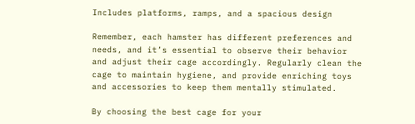Includes platforms, ramps, and a spacious design

Remember, each hamster has different preferences and needs, and it’s essential to observe their behavior and adjust their cage accordingly. Regularly clean the cage to maintain hygiene, and provide enriching toys and accessories to keep them mentally stimulated.

By choosing the best cage for your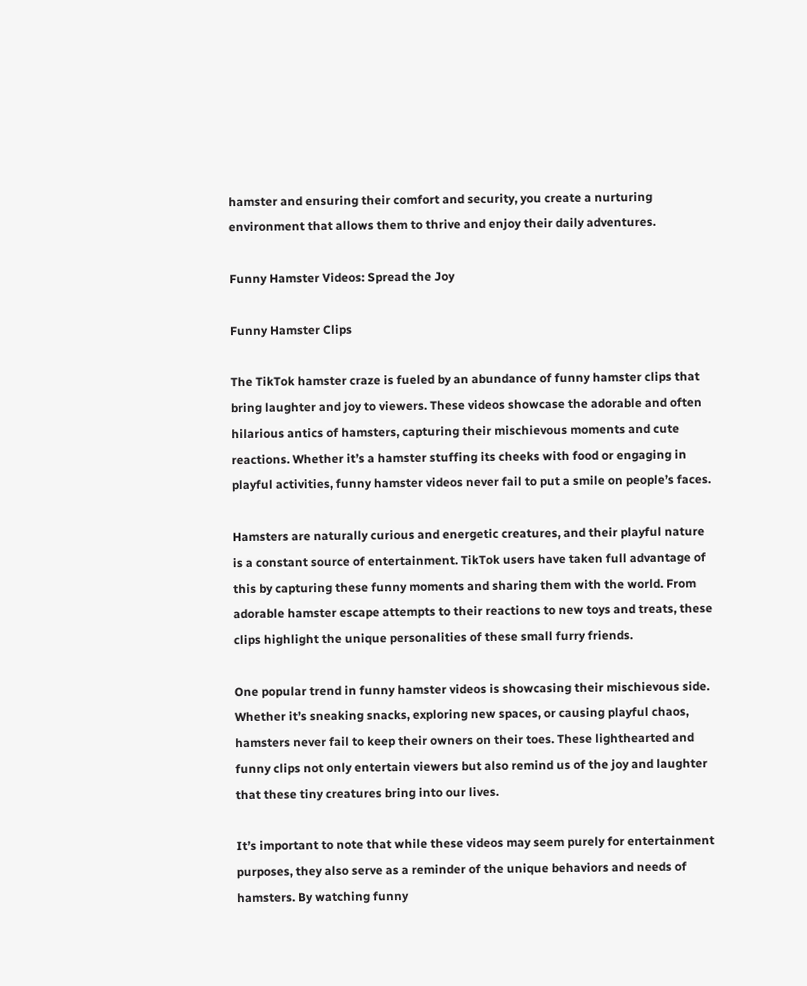hamster and ensuring their comfort and security, you create a nurturing environment that allows them to thrive and enjoy their daily adventures.

Funny Hamster Videos: Spread the Joy

Funny Hamster Clips

The TikTok hamster craze is fueled by an abundance of funny hamster clips that bring laughter and joy to viewers. These videos showcase the adorable and often hilarious antics of hamsters, capturing their mischievous moments and cute reactions. Whether it’s a hamster stuffing its cheeks with food or engaging in playful activities, funny hamster videos never fail to put a smile on people’s faces.

Hamsters are naturally curious and energetic creatures, and their playful nature is a constant source of entertainment. TikTok users have taken full advantage of this by capturing these funny moments and sharing them with the world. From adorable hamster escape attempts to their reactions to new toys and treats, these clips highlight the unique personalities of these small furry friends.

One popular trend in funny hamster videos is showcasing their mischievous side. Whether it’s sneaking snacks, exploring new spaces, or causing playful chaos, hamsters never fail to keep their owners on their toes. These lighthearted and funny clips not only entertain viewers but also remind us of the joy and laughter that these tiny creatures bring into our lives.

It’s important to note that while these videos may seem purely for entertainment purposes, they also serve as a reminder of the unique behaviors and needs of hamsters. By watching funny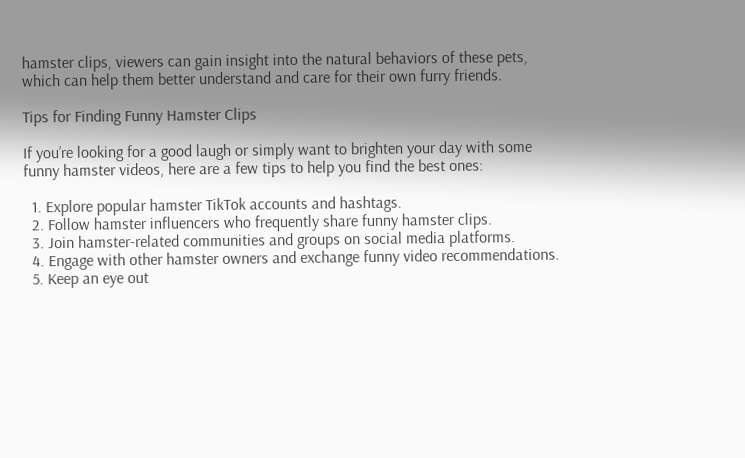hamster clips, viewers can gain insight into the natural behaviors of these pets, which can help them better understand and care for their own furry friends.

Tips for Finding Funny Hamster Clips

If you’re looking for a good laugh or simply want to brighten your day with some funny hamster videos, here are a few tips to help you find the best ones:

  1. Explore popular hamster TikTok accounts and hashtags.
  2. Follow hamster influencers who frequently share funny hamster clips.
  3. Join hamster-related communities and groups on social media platforms.
  4. Engage with other hamster owners and exchange funny video recommendations.
  5. Keep an eye out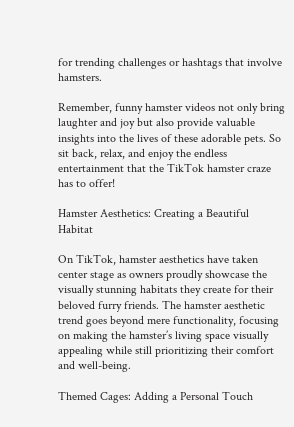for trending challenges or hashtags that involve hamsters.

Remember, funny hamster videos not only bring laughter and joy but also provide valuable insights into the lives of these adorable pets. So sit back, relax, and enjoy the endless entertainment that the TikTok hamster craze has to offer!

Hamster Aesthetics: Creating a Beautiful Habitat

On TikTok, hamster aesthetics have taken center stage as owners proudly showcase the visually stunning habitats they create for their beloved furry friends. The hamster aesthetic trend goes beyond mere functionality, focusing on making the hamster’s living space visually appealing while still prioritizing their comfort and well-being.

Themed Cages: Adding a Personal Touch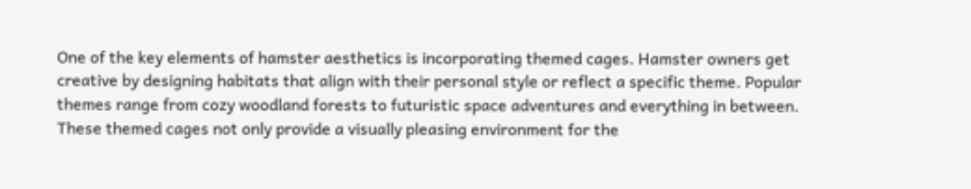One of the key elements of hamster aesthetics is incorporating themed cages. Hamster owners get creative by designing habitats that align with their personal style or reflect a specific theme. Popular themes range from cozy woodland forests to futuristic space adventures and everything in between. These themed cages not only provide a visually pleasing environment for the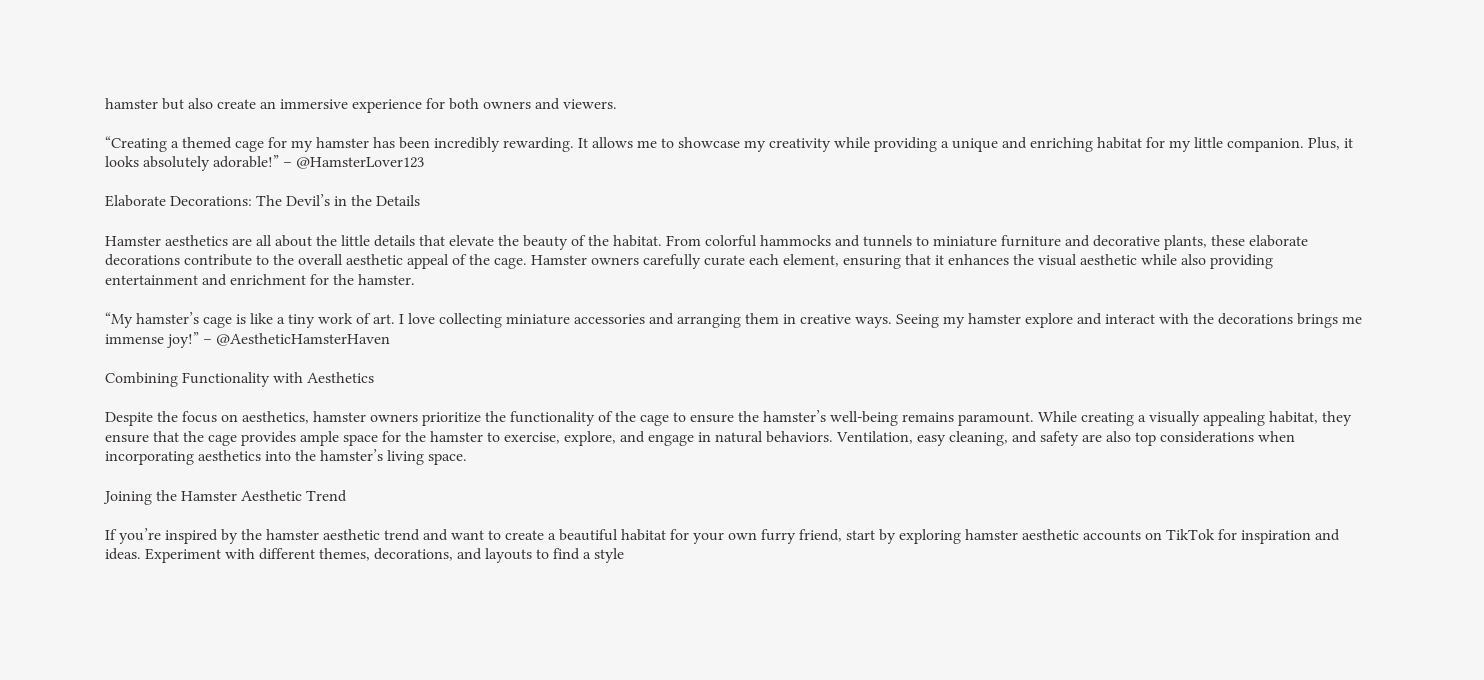hamster but also create an immersive experience for both owners and viewers.

“Creating a themed cage for my hamster has been incredibly rewarding. It allows me to showcase my creativity while providing a unique and enriching habitat for my little companion. Plus, it looks absolutely adorable!” – @HamsterLover123

Elaborate Decorations: The Devil’s in the Details

Hamster aesthetics are all about the little details that elevate the beauty of the habitat. From colorful hammocks and tunnels to miniature furniture and decorative plants, these elaborate decorations contribute to the overall aesthetic appeal of the cage. Hamster owners carefully curate each element, ensuring that it enhances the visual aesthetic while also providing entertainment and enrichment for the hamster.

“My hamster’s cage is like a tiny work of art. I love collecting miniature accessories and arranging them in creative ways. Seeing my hamster explore and interact with the decorations brings me immense joy!” – @AestheticHamsterHaven

Combining Functionality with Aesthetics

Despite the focus on aesthetics, hamster owners prioritize the functionality of the cage to ensure the hamster’s well-being remains paramount. While creating a visually appealing habitat, they ensure that the cage provides ample space for the hamster to exercise, explore, and engage in natural behaviors. Ventilation, easy cleaning, and safety are also top considerations when incorporating aesthetics into the hamster’s living space.

Joining the Hamster Aesthetic Trend

If you’re inspired by the hamster aesthetic trend and want to create a beautiful habitat for your own furry friend, start by exploring hamster aesthetic accounts on TikTok for inspiration and ideas. Experiment with different themes, decorations, and layouts to find a style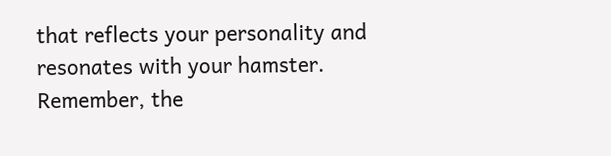that reflects your personality and resonates with your hamster. Remember, the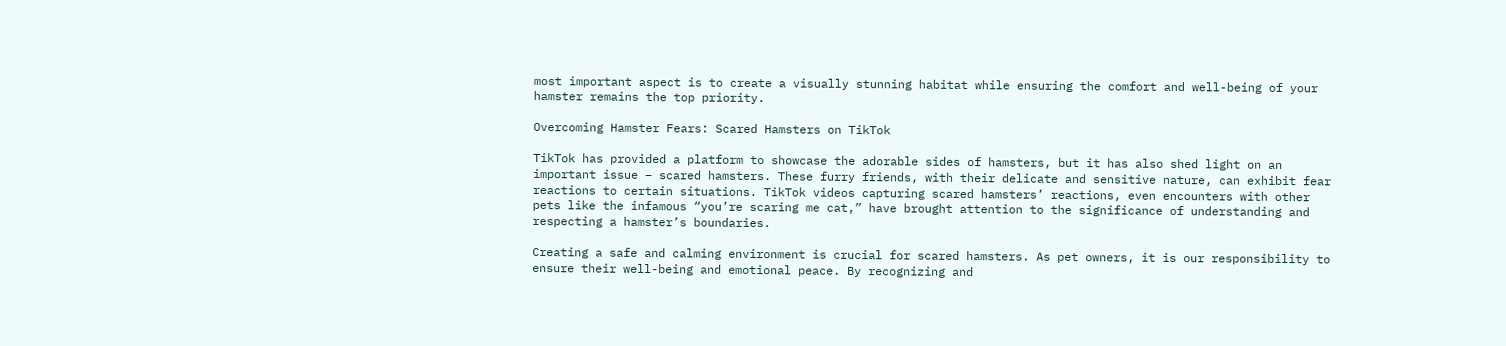most important aspect is to create a visually stunning habitat while ensuring the comfort and well-being of your hamster remains the top priority.

Overcoming Hamster Fears: Scared Hamsters on TikTok

TikTok has provided a platform to showcase the adorable sides of hamsters, but it has also shed light on an important issue – scared hamsters. These furry friends, with their delicate and sensitive nature, can exhibit fear reactions to certain situations. TikTok videos capturing scared hamsters’ reactions, even encounters with other pets like the infamous “you’re scaring me cat,” have brought attention to the significance of understanding and respecting a hamster’s boundaries.

Creating a safe and calming environment is crucial for scared hamsters. As pet owners, it is our responsibility to ensure their well-being and emotional peace. By recognizing and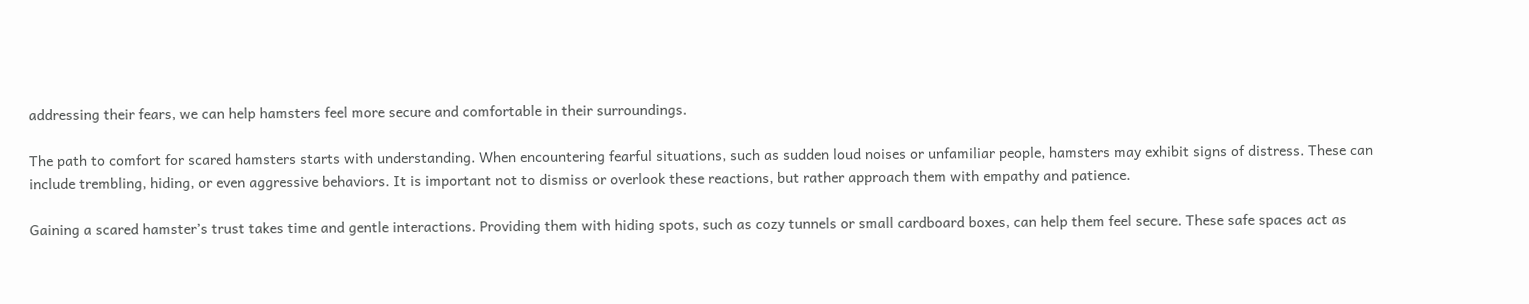addressing their fears, we can help hamsters feel more secure and comfortable in their surroundings.

The path to comfort for scared hamsters starts with understanding. When encountering fearful situations, such as sudden loud noises or unfamiliar people, hamsters may exhibit signs of distress. These can include trembling, hiding, or even aggressive behaviors. It is important not to dismiss or overlook these reactions, but rather approach them with empathy and patience.

Gaining a scared hamster’s trust takes time and gentle interactions. Providing them with hiding spots, such as cozy tunnels or small cardboard boxes, can help them feel secure. These safe spaces act as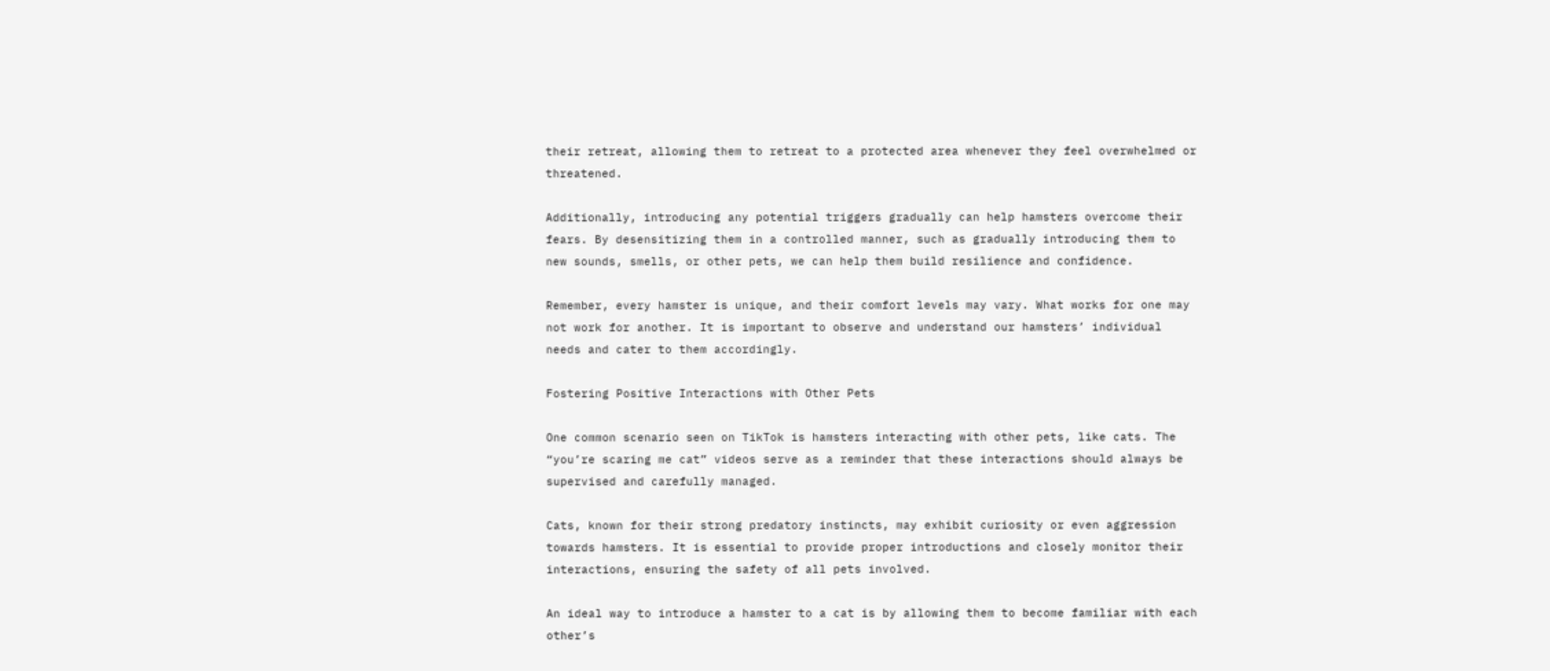their retreat, allowing them to retreat to a protected area whenever they feel overwhelmed or threatened.

Additionally, introducing any potential triggers gradually can help hamsters overcome their fears. By desensitizing them in a controlled manner, such as gradually introducing them to new sounds, smells, or other pets, we can help them build resilience and confidence.

Remember, every hamster is unique, and their comfort levels may vary. What works for one may not work for another. It is important to observe and understand our hamsters’ individual needs and cater to them accordingly.

Fostering Positive Interactions with Other Pets

One common scenario seen on TikTok is hamsters interacting with other pets, like cats. The “you’re scaring me cat” videos serve as a reminder that these interactions should always be supervised and carefully managed.

Cats, known for their strong predatory instincts, may exhibit curiosity or even aggression towards hamsters. It is essential to provide proper introductions and closely monitor their interactions, ensuring the safety of all pets involved.

An ideal way to introduce a hamster to a cat is by allowing them to become familiar with each other’s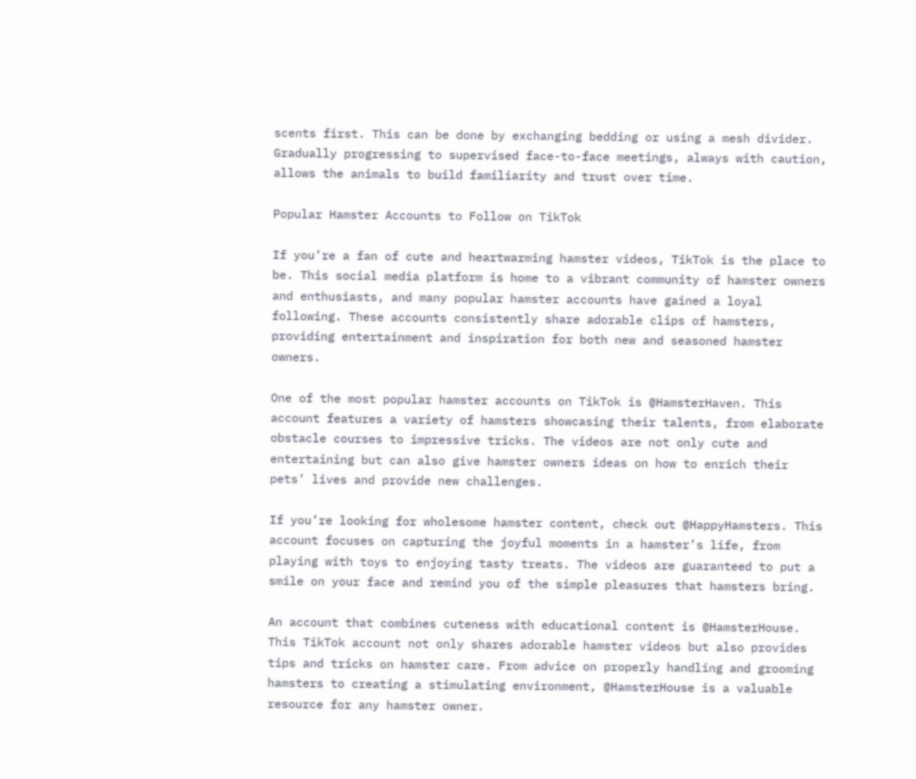scents first. This can be done by exchanging bedding or using a mesh divider. Gradually progressing to supervised face-to-face meetings, always with caution, allows the animals to build familiarity and trust over time.

Popular Hamster Accounts to Follow on TikTok

If you’re a fan of cute and heartwarming hamster videos, TikTok is the place to be. This social media platform is home to a vibrant community of hamster owners and enthusiasts, and many popular hamster accounts have gained a loyal following. These accounts consistently share adorable clips of hamsters, providing entertainment and inspiration for both new and seasoned hamster owners.

One of the most popular hamster accounts on TikTok is @HamsterHaven. This account features a variety of hamsters showcasing their talents, from elaborate obstacle courses to impressive tricks. The videos are not only cute and entertaining but can also give hamster owners ideas on how to enrich their pets’ lives and provide new challenges.

If you’re looking for wholesome hamster content, check out @HappyHamsters. This account focuses on capturing the joyful moments in a hamster’s life, from playing with toys to enjoying tasty treats. The videos are guaranteed to put a smile on your face and remind you of the simple pleasures that hamsters bring.

An account that combines cuteness with educational content is @HamsterHouse. This TikTok account not only shares adorable hamster videos but also provides tips and tricks on hamster care. From advice on properly handling and grooming hamsters to creating a stimulating environment, @HamsterHouse is a valuable resource for any hamster owner.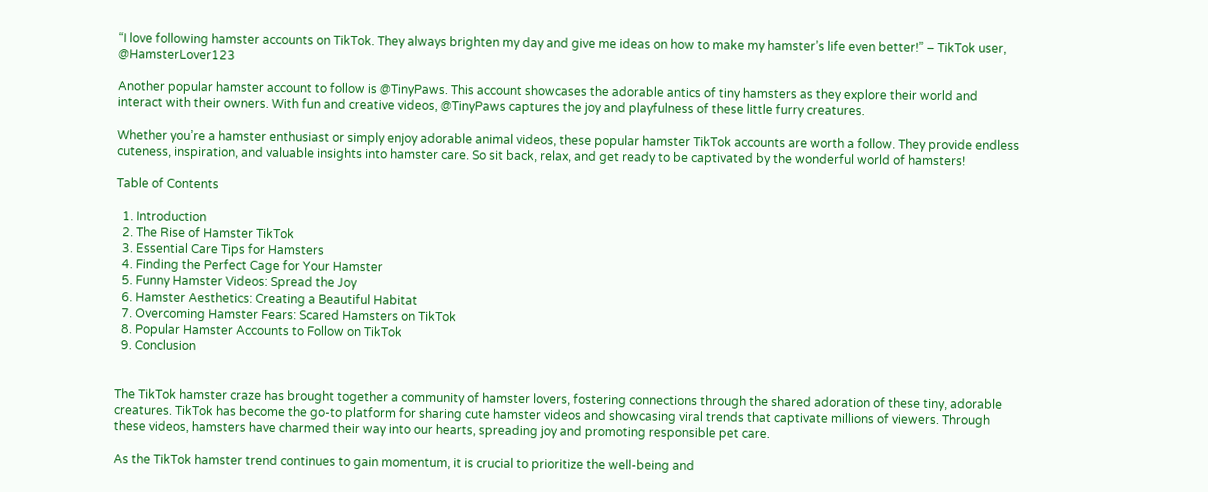“I love following hamster accounts on TikTok. They always brighten my day and give me ideas on how to make my hamster’s life even better!” – TikTok user, @HamsterLover123

Another popular hamster account to follow is @TinyPaws. This account showcases the adorable antics of tiny hamsters as they explore their world and interact with their owners. With fun and creative videos, @TinyPaws captures the joy and playfulness of these little furry creatures.

Whether you’re a hamster enthusiast or simply enjoy adorable animal videos, these popular hamster TikTok accounts are worth a follow. They provide endless cuteness, inspiration, and valuable insights into hamster care. So sit back, relax, and get ready to be captivated by the wonderful world of hamsters!

Table of Contents

  1. Introduction
  2. The Rise of Hamster TikTok
  3. Essential Care Tips for Hamsters
  4. Finding the Perfect Cage for Your Hamster
  5. Funny Hamster Videos: Spread the Joy
  6. Hamster Aesthetics: Creating a Beautiful Habitat
  7. Overcoming Hamster Fears: Scared Hamsters on TikTok
  8. Popular Hamster Accounts to Follow on TikTok
  9. Conclusion


The TikTok hamster craze has brought together a community of hamster lovers, fostering connections through the shared adoration of these tiny, adorable creatures. TikTok has become the go-to platform for sharing cute hamster videos and showcasing viral trends that captivate millions of viewers. Through these videos, hamsters have charmed their way into our hearts, spreading joy and promoting responsible pet care.

As the TikTok hamster trend continues to gain momentum, it is crucial to prioritize the well-being and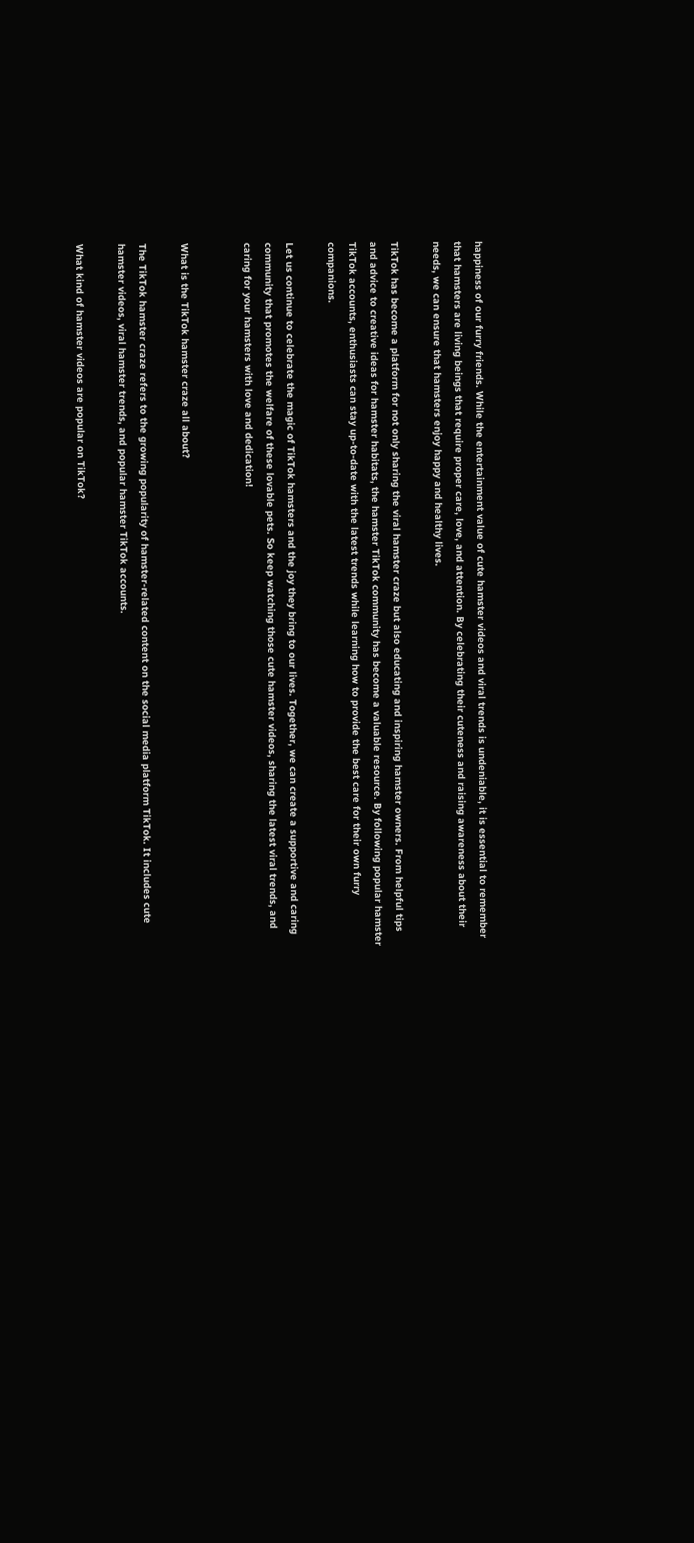happiness of our furry friends. While the entertainment value of cute hamster videos and viral trends is undeniable, it is essential to remember that hamsters are living beings that require proper care, love, and attention. By celebrating their cuteness and raising awareness about their needs, we can ensure that hamsters enjoy happy and healthy lives.

TikTok has become a platform for not only sharing the viral hamster craze but also educating and inspiring hamster owners. From helpful tips and advice to creative ideas for hamster habitats, the hamster TikTok community has become a valuable resource. By following popular hamster TikTok accounts, enthusiasts can stay up-to-date with the latest trends while learning how to provide the best care for their own furry companions.

Let us continue to celebrate the magic of TikTok hamsters and the joy they bring to our lives. Together, we can create a supportive and caring community that promotes the welfare of these lovable pets. So keep watching those cute hamster videos, sharing the latest viral trends, and caring for your hamsters with love and dedication!


What is the TikTok hamster craze all about?

The TikTok hamster craze refers to the growing popularity of hamster-related content on the social media platform TikTok. It includes cute hamster videos, viral hamster trends, and popular hamster TikTok accounts.

What kind of hamster videos are popular on TikTok?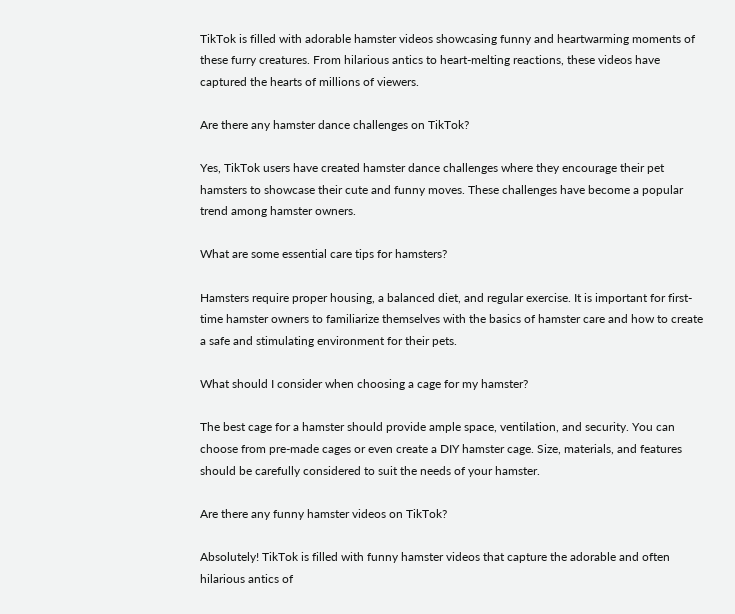TikTok is filled with adorable hamster videos showcasing funny and heartwarming moments of these furry creatures. From hilarious antics to heart-melting reactions, these videos have captured the hearts of millions of viewers.

Are there any hamster dance challenges on TikTok?

Yes, TikTok users have created hamster dance challenges where they encourage their pet hamsters to showcase their cute and funny moves. These challenges have become a popular trend among hamster owners.

What are some essential care tips for hamsters?

Hamsters require proper housing, a balanced diet, and regular exercise. It is important for first-time hamster owners to familiarize themselves with the basics of hamster care and how to create a safe and stimulating environment for their pets.

What should I consider when choosing a cage for my hamster?

The best cage for a hamster should provide ample space, ventilation, and security. You can choose from pre-made cages or even create a DIY hamster cage. Size, materials, and features should be carefully considered to suit the needs of your hamster.

Are there any funny hamster videos on TikTok?

Absolutely! TikTok is filled with funny hamster videos that capture the adorable and often hilarious antics of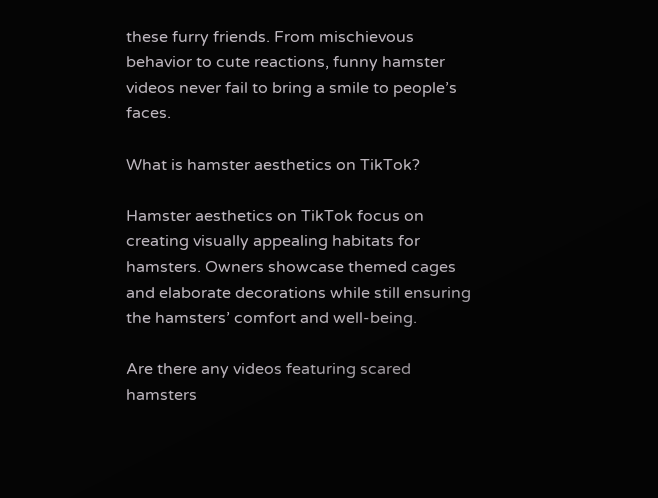these furry friends. From mischievous behavior to cute reactions, funny hamster videos never fail to bring a smile to people’s faces.

What is hamster aesthetics on TikTok?

Hamster aesthetics on TikTok focus on creating visually appealing habitats for hamsters. Owners showcase themed cages and elaborate decorations while still ensuring the hamsters’ comfort and well-being.

Are there any videos featuring scared hamsters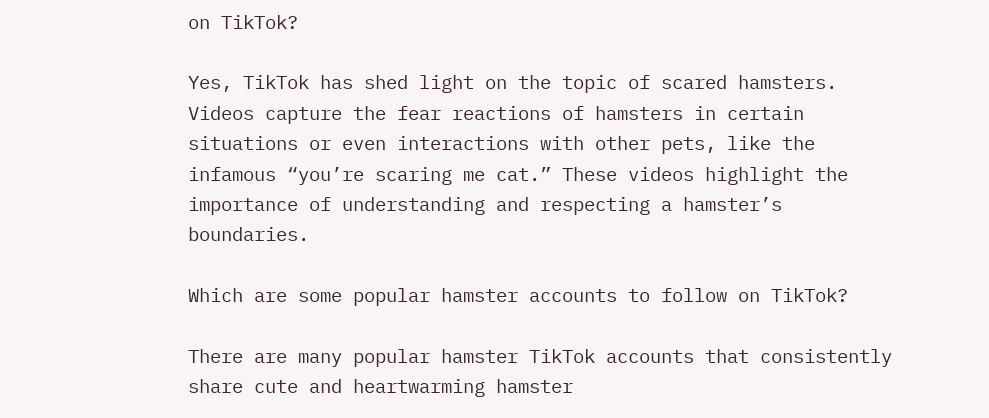on TikTok?

Yes, TikTok has shed light on the topic of scared hamsters. Videos capture the fear reactions of hamsters in certain situations or even interactions with other pets, like the infamous “you’re scaring me cat.” These videos highlight the importance of understanding and respecting a hamster’s boundaries.

Which are some popular hamster accounts to follow on TikTok?

There are many popular hamster TikTok accounts that consistently share cute and heartwarming hamster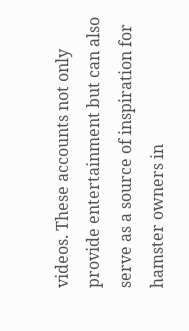videos. These accounts not only provide entertainment but can also serve as a source of inspiration for hamster owners in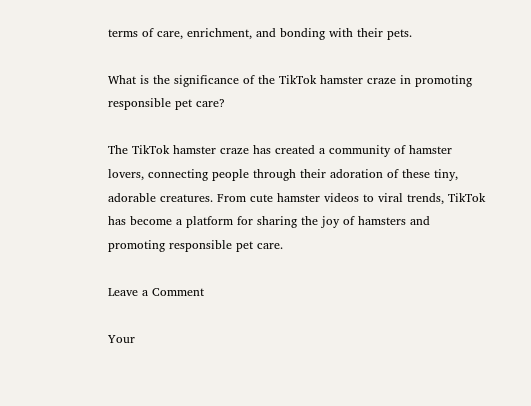terms of care, enrichment, and bonding with their pets.

What is the significance of the TikTok hamster craze in promoting responsible pet care?

The TikTok hamster craze has created a community of hamster lovers, connecting people through their adoration of these tiny, adorable creatures. From cute hamster videos to viral trends, TikTok has become a platform for sharing the joy of hamsters and promoting responsible pet care.

Leave a Comment

Your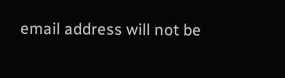email address will not be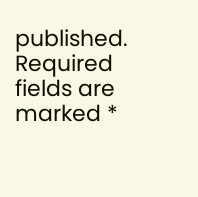published. Required fields are marked *